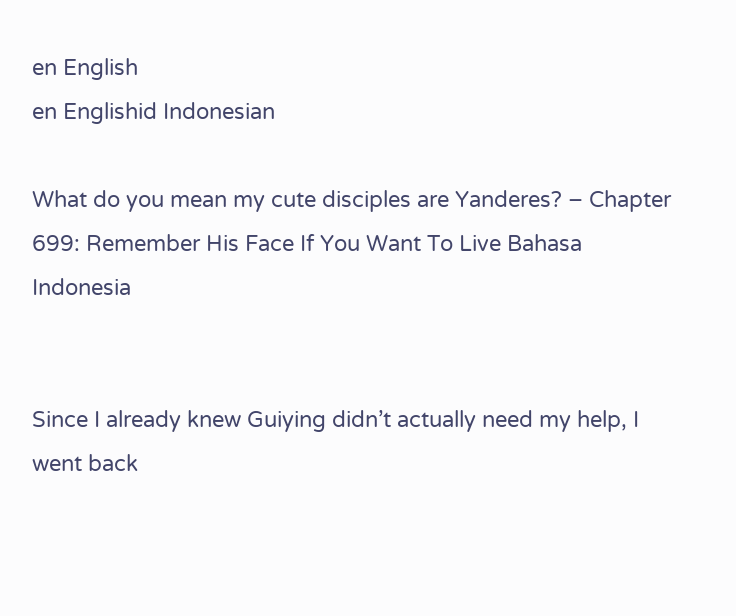en English
en Englishid Indonesian

What do you mean my cute disciples are Yanderes? – Chapter 699: Remember His Face If You Want To Live Bahasa Indonesia


Since I already knew Guiying didn’t actually need my help, I went back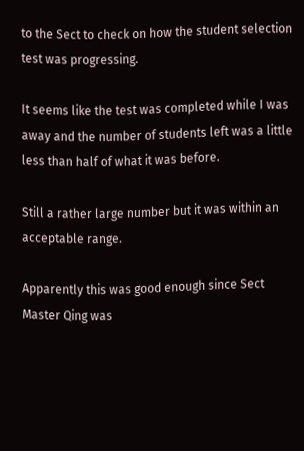to the Sect to check on how the student selection test was progressing.

It seems like the test was completed while I was away and the number of students left was a little less than half of what it was before.

Still a rather large number but it was within an acceptable range.

Apparently this was good enough since Sect Master Qing was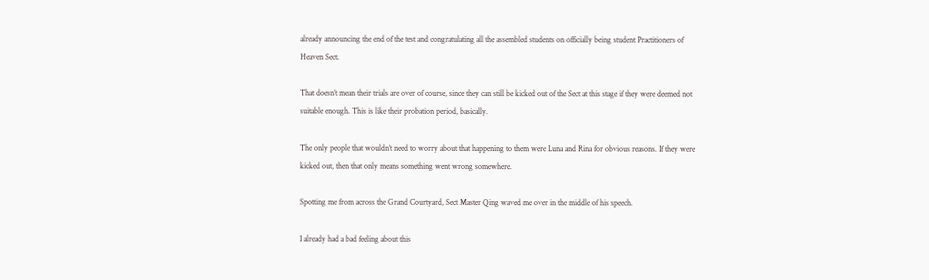already announcing the end of the test and congratulating all the assembled students on officially being student Practitioners of Heaven Sect.

That doesn’t mean their trials are over of course, since they can still be kicked out of the Sect at this stage if they were deemed not suitable enough. This is like their probation period, basically.

The only people that wouldn’t need to worry about that happening to them were Luna and Rina for obvious reasons. If they were kicked out, then that only means something went wrong somewhere.

Spotting me from across the Grand Courtyard, Sect Master Qing waved me over in the middle of his speech.

I already had a bad feeling about this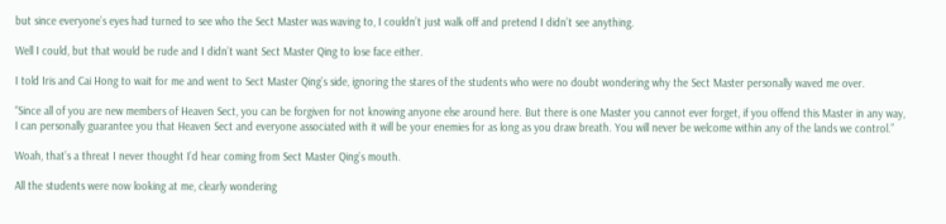but since everyone’s eyes had turned to see who the Sect Master was waving to, I couldn’t just walk off and pretend I didn’t see anything.

Well I could, but that would be rude and I didn’t want Sect Master Qing to lose face either.

I told Iris and Cai Hong to wait for me and went to Sect Master Qing’s side, ignoring the stares of the students who were no doubt wondering why the Sect Master personally waved me over.

“Since all of you are new members of Heaven Sect, you can be forgiven for not knowing anyone else around here. But there is one Master you cannot ever forget, if you offend this Master in any way, I can personally guarantee you that Heaven Sect and everyone associated with it will be your enemies for as long as you draw breath. You will never be welcome within any of the lands we control.”

Woah, that’s a threat I never thought I’d hear coming from Sect Master Qing’s mouth.

All the students were now looking at me, clearly wondering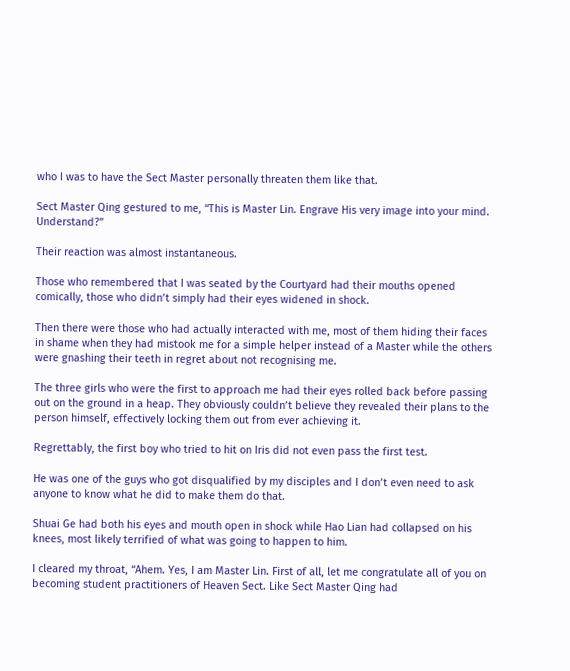who I was to have the Sect Master personally threaten them like that.

Sect Master Qing gestured to me, “This is Master Lin. Engrave His very image into your mind. Understand?”

Their reaction was almost instantaneous.

Those who remembered that I was seated by the Courtyard had their mouths opened comically, those who didn’t simply had their eyes widened in shock.

Then there were those who had actually interacted with me, most of them hiding their faces in shame when they had mistook me for a simple helper instead of a Master while the others were gnashing their teeth in regret about not recognising me.

The three girls who were the first to approach me had their eyes rolled back before passing out on the ground in a heap. They obviously couldn’t believe they revealed their plans to the person himself, effectively locking them out from ever achieving it.

Regrettably, the first boy who tried to hit on Iris did not even pass the first test.

He was one of the guys who got disqualified by my disciples and I don’t even need to ask anyone to know what he did to make them do that.

Shuai Ge had both his eyes and mouth open in shock while Hao Lian had collapsed on his knees, most likely terrified of what was going to happen to him.

I cleared my throat, “Ahem. Yes, I am Master Lin. First of all, let me congratulate all of you on becoming student practitioners of Heaven Sect. Like Sect Master Qing had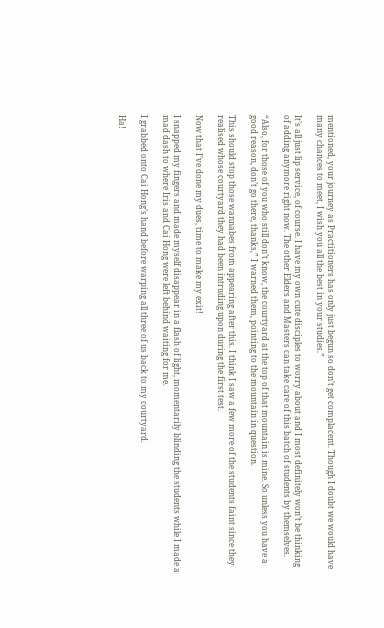mentioned, your journey as Practitioners has only just begun so don’t get complacent. Though I doubt we would have many chances to meet, I wish you all the best in your studies.”

It’s all just lip service, of course. I have my own cute disciples to worry about and I most definitely won’t be thinking of adding anymore right now. The other Elders and Masters can take care of this batch of students by themselves.

“Also, for those of you who still don’t know, the courtyard at the top of that mountain is mine. So unless you have a good reason, don’t go there, thanks,” I warned them, pointing to the mountain in question.

This should stop those wannabes from appearing after this. I think I saw a few more of the students faint since they realised whose courtyard they had been intruding upon during the first test.

Now that I’ve done my dues, time to make my exit!

I snapped my fingers and made myself disappear in a flash of light, momentarily blinding the students while I made a mad dash to where Iris and Cai Hong were left behind waiting for me.

I grabbed onto Cai Hong’s hand before warping all three of us back to my courtyard.

Ha!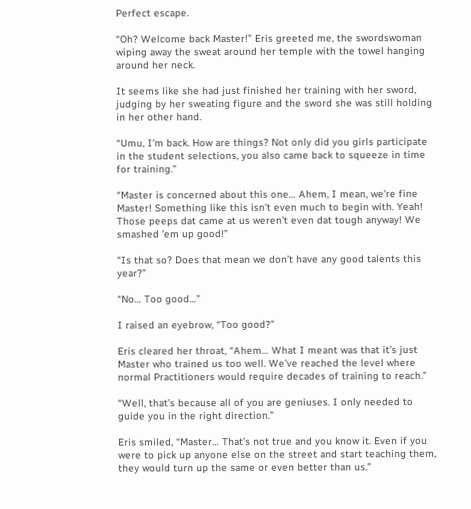Perfect escape.

“Oh? Welcome back Master!” Eris greeted me, the swordswoman wiping away the sweat around her temple with the towel hanging around her neck.

It seems like she had just finished her training with her sword, judging by her sweating figure and the sword she was still holding in her other hand.

“Umu, I’m back. How are things? Not only did you girls participate in the student selections, you also came back to squeeze in time for training.”

“Master is concerned about this one… Ahem, I mean, we’re fine Master! Something like this isn’t even much to begin with. Yeah! Those peeps dat came at us weren’t even dat tough anyway! We smashed ’em up good!”

“Is that so? Does that mean we don’t have any good talents this year?”

“No… Too good…”

I raised an eyebrow, “Too good?”

Eris cleared her throat, “Ahem… What I meant was that it’s just Master who trained us too well. We’ve reached the level where normal Practitioners would require decades of training to reach.”

“Well, that’s because all of you are geniuses. I only needed to guide you in the right direction.”

Eris smiled, “Master… That’s not true and you know it. Even if you were to pick up anyone else on the street and start teaching them, they would turn up the same or even better than us.”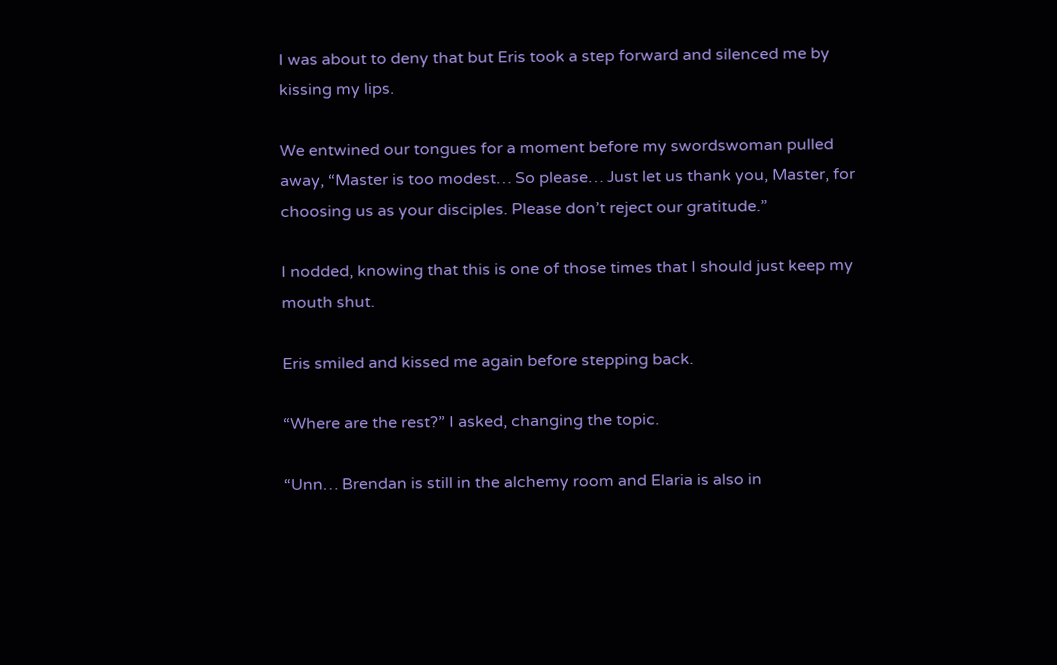I was about to deny that but Eris took a step forward and silenced me by kissing my lips.

We entwined our tongues for a moment before my swordswoman pulled away, “Master is too modest… So please… Just let us thank you, Master, for choosing us as your disciples. Please don’t reject our gratitude.”

I nodded, knowing that this is one of those times that I should just keep my mouth shut.

Eris smiled and kissed me again before stepping back.

“Where are the rest?” I asked, changing the topic.

“Unn… Brendan is still in the alchemy room and Elaria is also in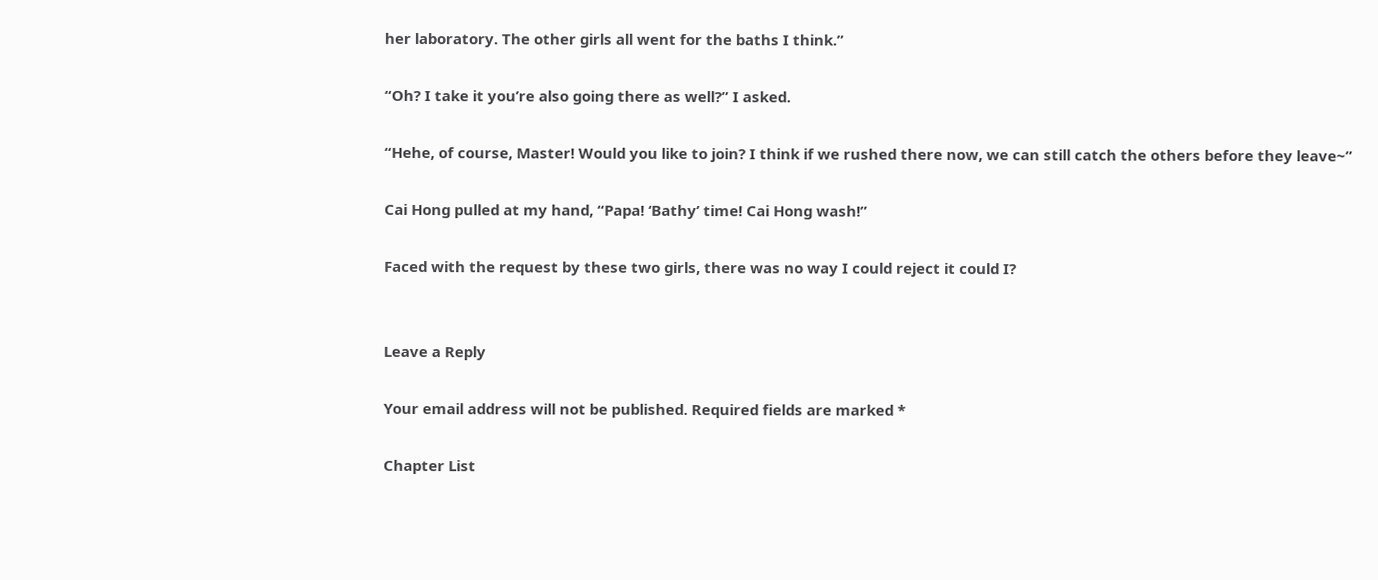her laboratory. The other girls all went for the baths I think.”

“Oh? I take it you’re also going there as well?” I asked.

“Hehe, of course, Master! Would you like to join? I think if we rushed there now, we can still catch the others before they leave~”

Cai Hong pulled at my hand, “Papa! ‘Bathy’ time! Cai Hong wash!”

Faced with the request by these two girls, there was no way I could reject it could I?


Leave a Reply

Your email address will not be published. Required fields are marked *

Chapter List